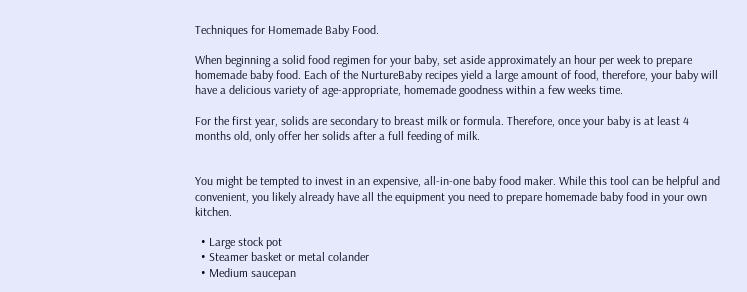Techniques for Homemade Baby Food.

When beginning a solid food regimen for your baby, set aside approximately an hour per week to prepare homemade baby food. Each of the NurtureBaby recipes yield a large amount of food, therefore, your baby will have a delicious variety of age-appropriate, homemade goodness within a few weeks time.

For the first year, solids are secondary to breast milk or formula. Therefore, once your baby is at least 4 months old, only offer her solids after a full feeding of milk.


You might be tempted to invest in an expensive, all-in-one baby food maker. While this tool can be helpful and convenient, you likely already have all the equipment you need to prepare homemade baby food in your own kitchen.

  • Large stock pot
  • Steamer basket or metal colander
  • Medium saucepan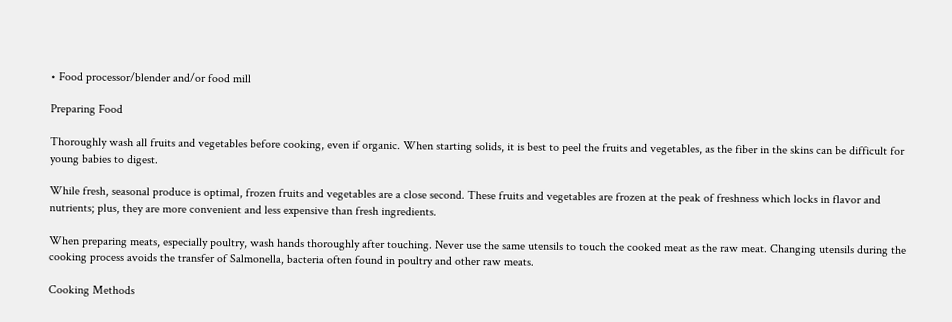• Food processor/blender and/or food mill

Preparing Food

Thoroughly wash all fruits and vegetables before cooking, even if organic. When starting solids, it is best to peel the fruits and vegetables, as the fiber in the skins can be difficult for young babies to digest.

While fresh, seasonal produce is optimal, frozen fruits and vegetables are a close second. These fruits and vegetables are frozen at the peak of freshness which locks in flavor and nutrients; plus, they are more convenient and less expensive than fresh ingredients.

When preparing meats, especially poultry, wash hands thoroughly after touching. Never use the same utensils to touch the cooked meat as the raw meat. Changing utensils during the cooking process avoids the transfer of Salmonella, bacteria often found in poultry and other raw meats.

Cooking Methods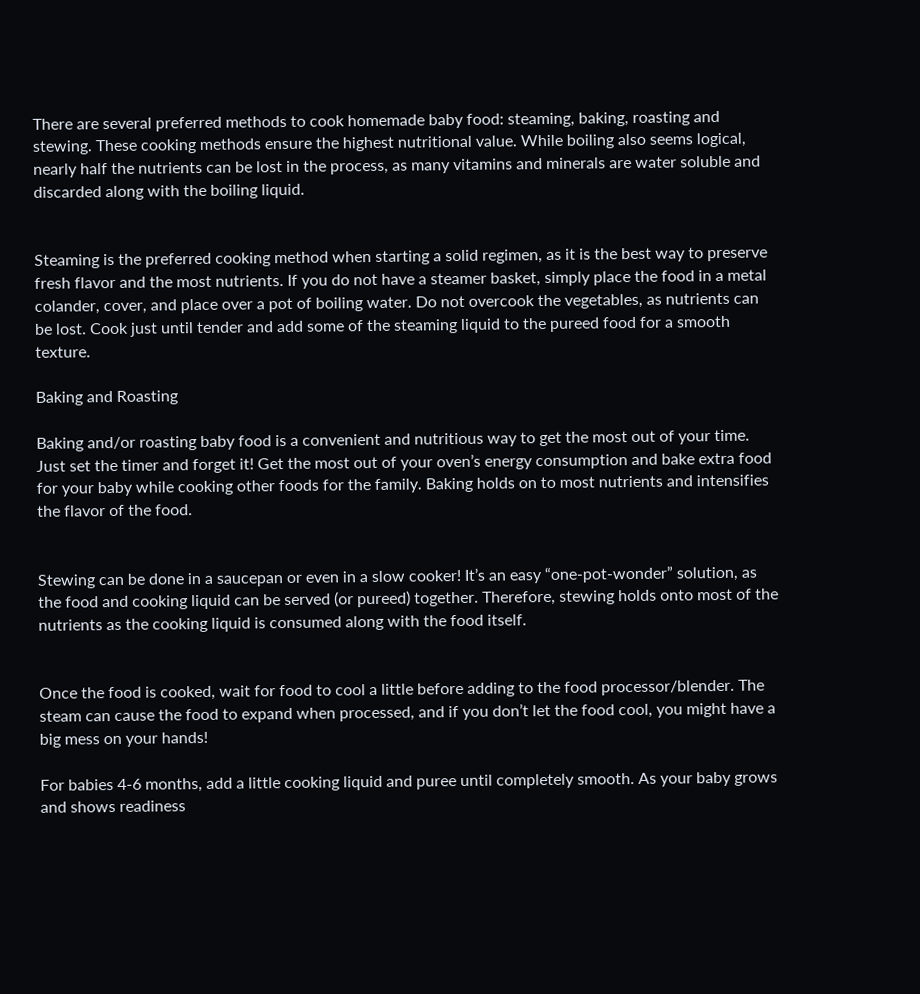There are several preferred methods to cook homemade baby food: steaming, baking, roasting and stewing. These cooking methods ensure the highest nutritional value. While boiling also seems logical, nearly half the nutrients can be lost in the process, as many vitamins and minerals are water soluble and discarded along with the boiling liquid.


Steaming is the preferred cooking method when starting a solid regimen, as it is the best way to preserve fresh flavor and the most nutrients. If you do not have a steamer basket, simply place the food in a metal colander, cover, and place over a pot of boiling water. Do not overcook the vegetables, as nutrients can be lost. Cook just until tender and add some of the steaming liquid to the pureed food for a smooth texture.

Baking and Roasting

Baking and/or roasting baby food is a convenient and nutritious way to get the most out of your time. Just set the timer and forget it! Get the most out of your oven’s energy consumption and bake extra food for your baby while cooking other foods for the family. Baking holds on to most nutrients and intensifies the flavor of the food.


Stewing can be done in a saucepan or even in a slow cooker! It’s an easy “one-pot-wonder” solution, as the food and cooking liquid can be served (or pureed) together. Therefore, stewing holds onto most of the nutrients as the cooking liquid is consumed along with the food itself.


Once the food is cooked, wait for food to cool a little before adding to the food processor/blender. The steam can cause the food to expand when processed, and if you don’t let the food cool, you might have a big mess on your hands!

For babies 4-6 months, add a little cooking liquid and puree until completely smooth. As your baby grows and shows readiness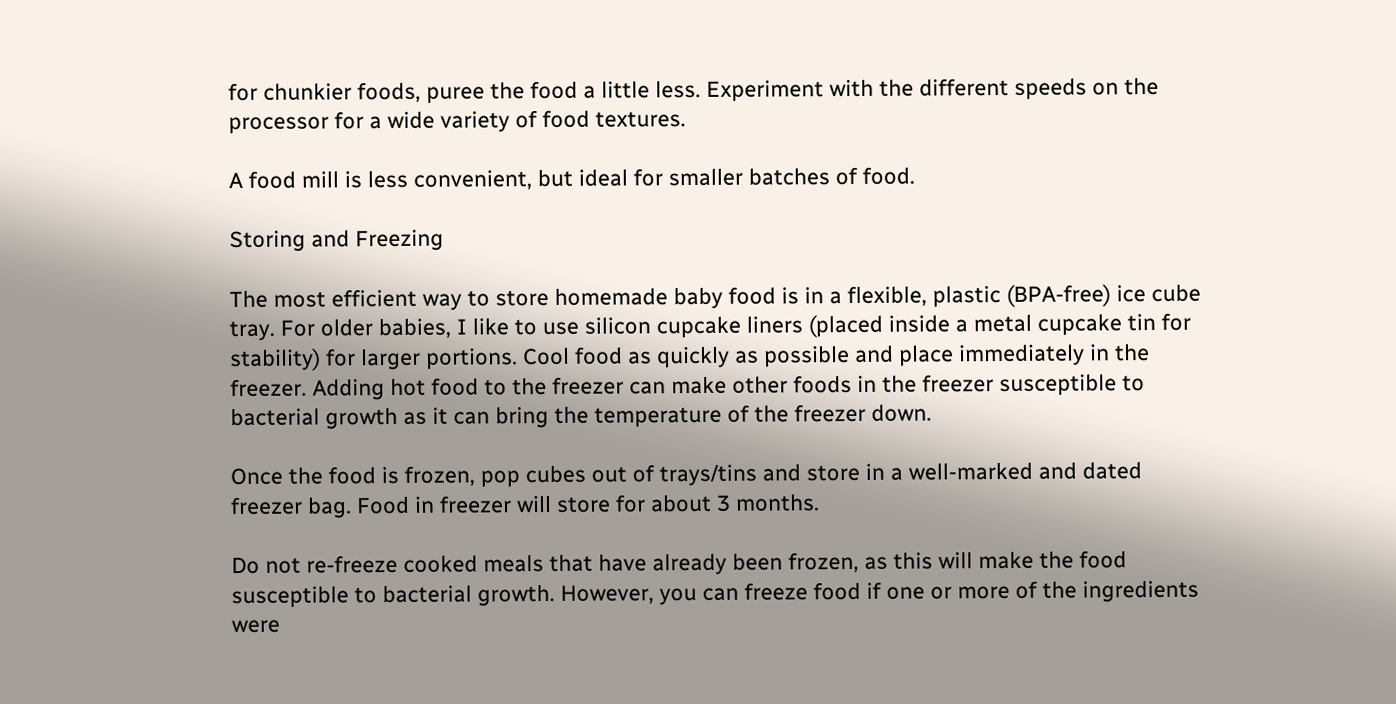for chunkier foods, puree the food a little less. Experiment with the different speeds on the processor for a wide variety of food textures.

A food mill is less convenient, but ideal for smaller batches of food.

Storing and Freezing

The most efficient way to store homemade baby food is in a flexible, plastic (BPA-free) ice cube tray. For older babies, I like to use silicon cupcake liners (placed inside a metal cupcake tin for stability) for larger portions. Cool food as quickly as possible and place immediately in the freezer. Adding hot food to the freezer can make other foods in the freezer susceptible to bacterial growth as it can bring the temperature of the freezer down.

Once the food is frozen, pop cubes out of trays/tins and store in a well-marked and dated freezer bag. Food in freezer will store for about 3 months.

Do not re-freeze cooked meals that have already been frozen, as this will make the food susceptible to bacterial growth. However, you can freeze food if one or more of the ingredients were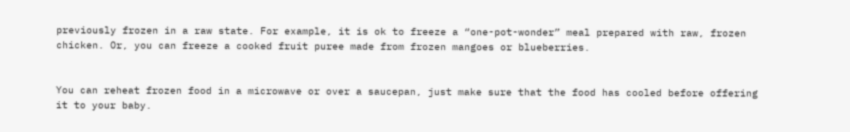previously frozen in a raw state. For example, it is ok to freeze a “one-pot-wonder” meal prepared with raw, frozen chicken. Or, you can freeze a cooked fruit puree made from frozen mangoes or blueberries.


You can reheat frozen food in a microwave or over a saucepan, just make sure that the food has cooled before offering it to your baby.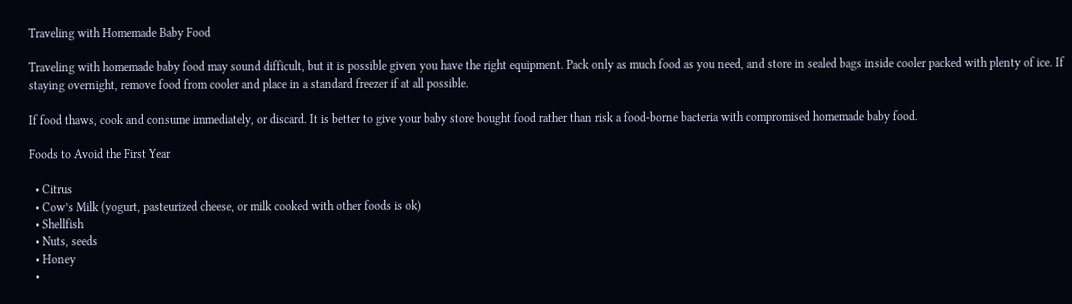Traveling with Homemade Baby Food

Traveling with homemade baby food may sound difficult, but it is possible given you have the right equipment. Pack only as much food as you need, and store in sealed bags inside cooler packed with plenty of ice. If staying overnight, remove food from cooler and place in a standard freezer if at all possible.

If food thaws, cook and consume immediately, or discard. It is better to give your baby store bought food rather than risk a food-borne bacteria with compromised homemade baby food.

Foods to Avoid the First Year

  • Citrus
  • Cow’s Milk (yogurt, pasteurized cheese, or milk cooked with other foods is ok)
  • Shellfish
  • Nuts, seeds
  • Honey
  •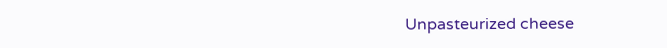Unpasteurized cheese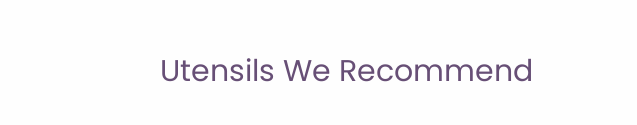Utensils We Recommend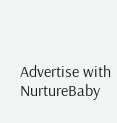Advertise with NurtureBaby